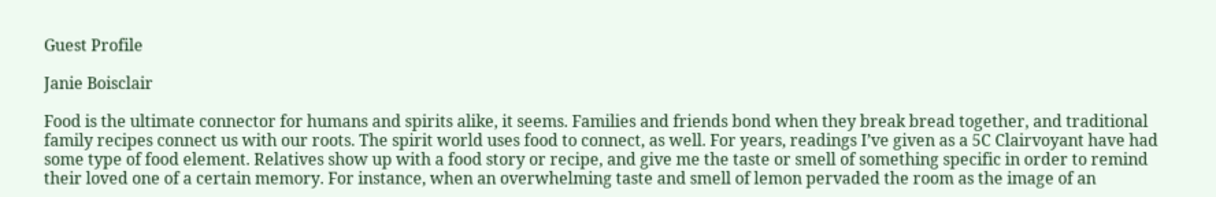Guest Profile

Janie Boisclair

Food is the ultimate connector for humans and spirits alike, it seems. Families and friends bond when they break bread together, and traditional family recipes connect us with our roots. The spirit world uses food to connect, as well. For years, readings I’ve given as a 5C Clairvoyant have had some type of food element. Relatives show up with a food story or recipe, and give me the taste or smell of something specific in order to remind their loved one of a certain memory. For instance, when an overwhelming taste and smell of lemon pervaded the room as the image of an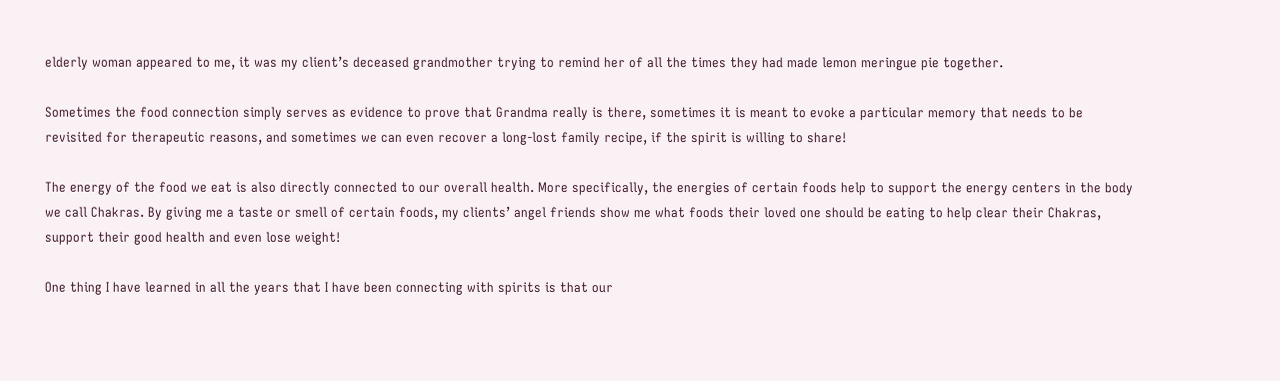elderly woman appeared to me, it was my client’s deceased grandmother trying to remind her of all the times they had made lemon meringue pie together.

Sometimes the food connection simply serves as evidence to prove that Grandma really is there, sometimes it is meant to evoke a particular memory that needs to be revisited for therapeutic reasons, and sometimes we can even recover a long-lost family recipe, if the spirit is willing to share!

The energy of the food we eat is also directly connected to our overall health. More specifically, the energies of certain foods help to support the energy centers in the body we call Chakras. By giving me a taste or smell of certain foods, my clients’ angel friends show me what foods their loved one should be eating to help clear their Chakras, support their good health and even lose weight!

One thing I have learned in all the years that I have been connecting with spirits is that our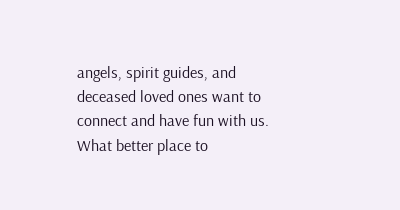angels, spirit guides, and deceased loved ones want to connect and have fun with us. What better place to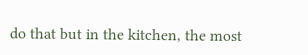do that but in the kitchen, the most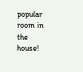popular room in the house!